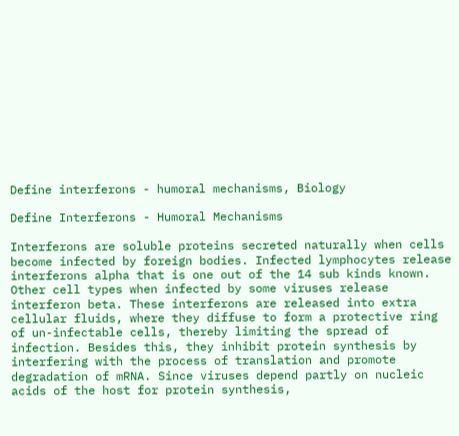Define interferons - humoral mechanisms, Biology

Define Interferons - Humoral Mechanisms

Interferons are soluble proteins secreted naturally when cells become infected by foreign bodies. Infected lymphocytes release interferons alpha that is one out of the 14 sub kinds known. Other cell types when infected by some viruses release interferon beta. These interferons are released into extra cellular fluids, where they diffuse to form a protective ring of un-infectable cells, thereby limiting the spread of infection. Besides this, they inhibit protein synthesis by interfering with the process of translation and promote degradation of mRNA. Since viruses depend partly on nucleic acids of the host for protein synthesis,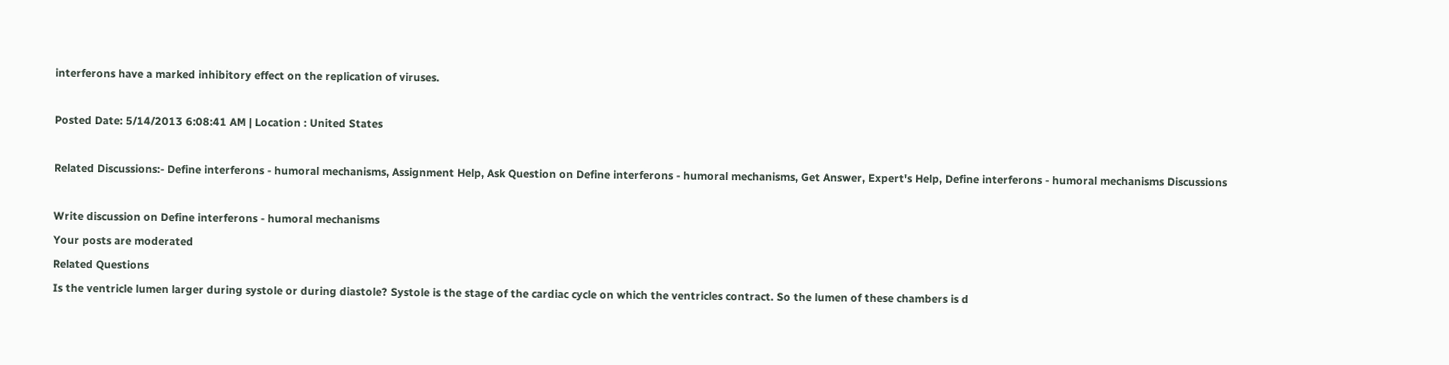interferons have a marked inhibitory effect on the replication of viruses.

Posted Date: 5/14/2013 6:08:41 AM | Location : United States

Related Discussions:- Define interferons - humoral mechanisms, Assignment Help, Ask Question on Define interferons - humoral mechanisms, Get Answer, Expert's Help, Define interferons - humoral mechanisms Discussions

Write discussion on Define interferons - humoral mechanisms
Your posts are moderated
Related Questions
Is the ventricle lumen larger during systole or during diastole? Systole is the stage of the cardiac cycle on which the ventricles contract. So the lumen of these chambers is d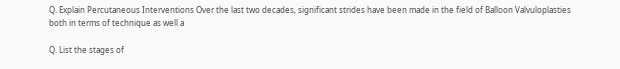Q. Explain Percutaneous Interventions Over the last two decades, significant strides have been made in the field of Balloon Valvuloplasties both in terms of technique as well a

Q. List the stages of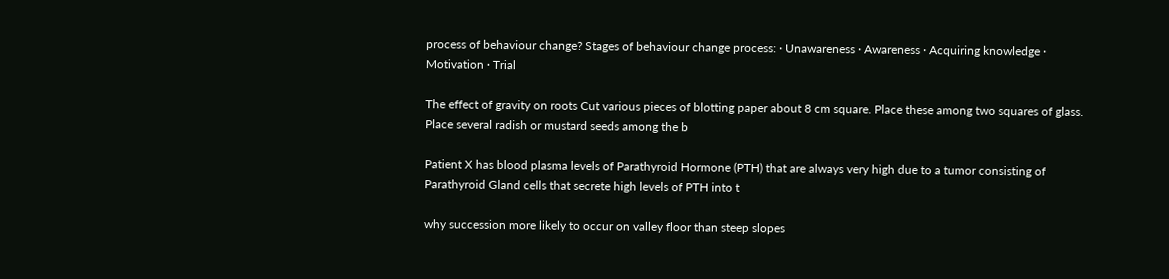process of behaviour change? Stages of behaviour change process: · Unawareness · Awareness · Acquiring knowledge · Motivation · Trial

The effect of gravity on roots Cut various pieces of blotting paper about 8 cm square. Place these among two squares of glass. Place several radish or mustard seeds among the b

Patient X has blood plasma levels of Parathyroid Hormone (PTH) that are always very high due to a tumor consisting of Parathyroid Gland cells that secrete high levels of PTH into t

why succession more likely to occur on valley floor than steep slopes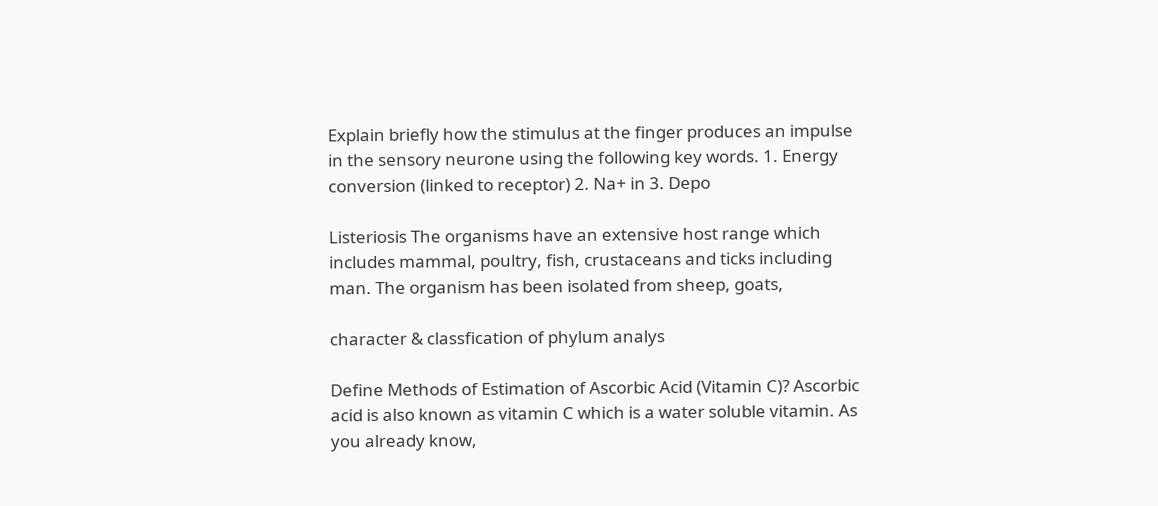Explain briefly how the stimulus at the finger produces an impulse in the sensory neurone using the following key words. 1. Energy conversion (linked to receptor) 2. Na+ in 3. Depo

Listeriosis The organisms have an extensive host range which includes mammal, poultry, fish, crustaceans and ticks including man. The organism has been isolated from sheep, goats,

character & classfication of phylum analys

Define Methods of Estimation of Ascorbic Acid (Vitamin C)? Ascorbic acid is also known as vitamin C which is a water soluble vitamin. As you already know,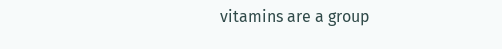vitamins are a group